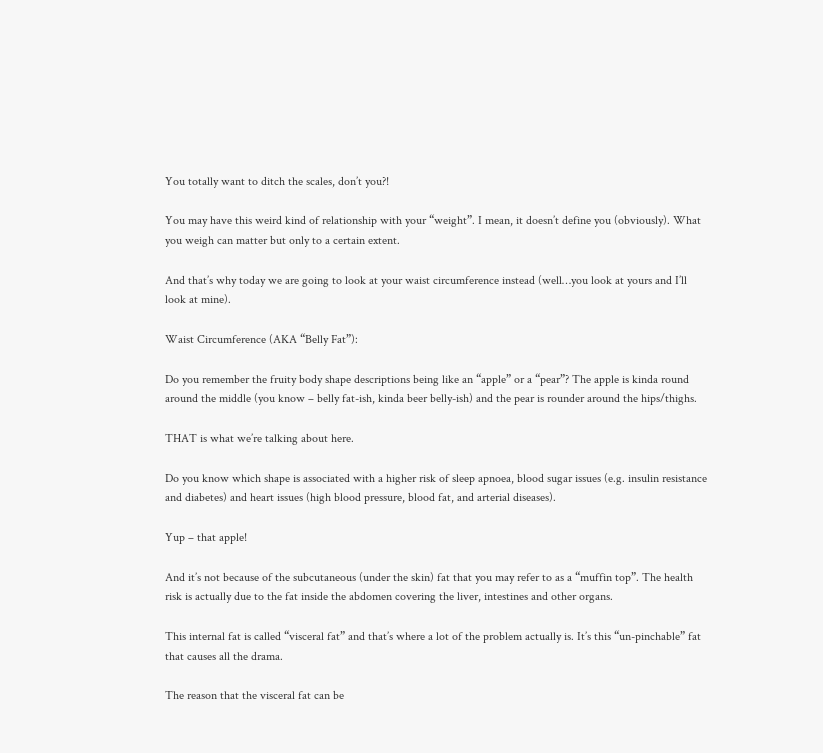You totally want to ditch the scales, don’t you?!

You may have this weird kind of relationship with your “weight”. I mean, it doesn’t define you (obviously). What you weigh can matter but only to a certain extent.

And that’s why today we are going to look at your waist circumference instead (well…you look at yours and I’ll look at mine).

Waist Circumference (AKA “Belly Fat”):

Do you remember the fruity body shape descriptions being like an “apple” or a “pear”? The apple is kinda round around the middle (you know – belly fat-ish, kinda beer belly-ish) and the pear is rounder around the hips/thighs.

THAT is what we’re talking about here.

Do you know which shape is associated with a higher risk of sleep apnoea, blood sugar issues (e.g. insulin resistance and diabetes) and heart issues (high blood pressure, blood fat, and arterial diseases).

Yup – that apple!

And it’s not because of the subcutaneous (under the skin) fat that you may refer to as a “muffin top”. The health risk is actually due to the fat inside the abdomen covering the liver, intestines and other organs.

This internal fat is called “visceral fat” and that’s where a lot of the problem actually is. It’s this “un-pinchable” fat that causes all the drama.

The reason that the visceral fat can be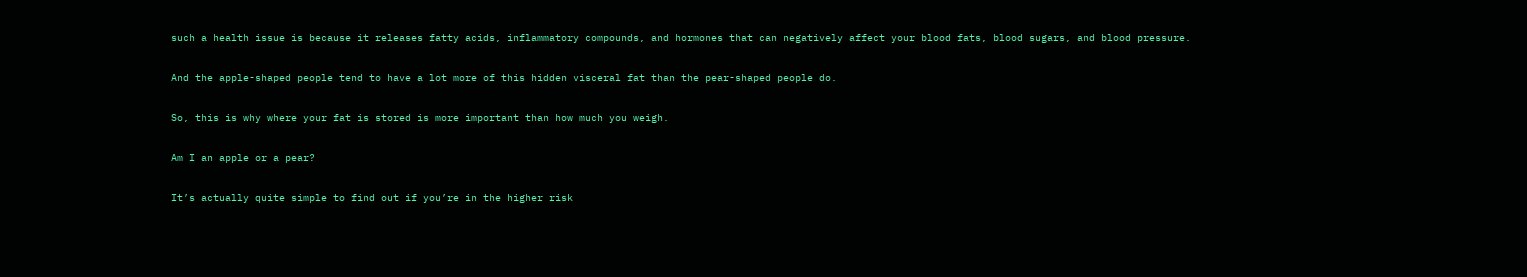such a health issue is because it releases fatty acids, inflammatory compounds, and hormones that can negatively affect your blood fats, blood sugars, and blood pressure.

And the apple-shaped people tend to have a lot more of this hidden visceral fat than the pear-shaped people do.

So, this is why where your fat is stored is more important than how much you weigh.

Am I an apple or a pear?

It’s actually quite simple to find out if you’re in the higher risk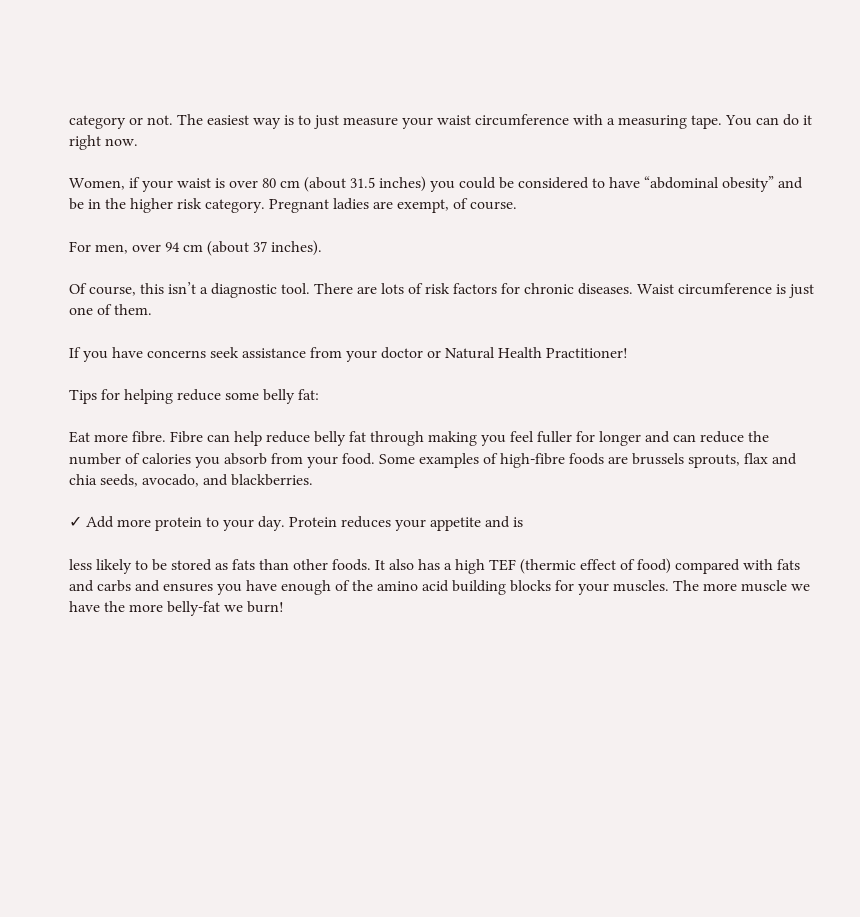category or not. The easiest way is to just measure your waist circumference with a measuring tape. You can do it right now.

Women, if your waist is over 80 cm (about 31.5 inches) you could be considered to have “abdominal obesity” and be in the higher risk category. Pregnant ladies are exempt, of course.

For men, over 94 cm (about 37 inches).

Of course, this isn’t a diagnostic tool. There are lots of risk factors for chronic diseases. Waist circumference is just one of them.

If you have concerns seek assistance from your doctor or Natural Health Practitioner!

Tips for helping reduce some belly fat:

Eat more fibre. Fibre can help reduce belly fat through making you feel fuller for longer and can reduce the number of calories you absorb from your food. Some examples of high-fibre foods are brussels sprouts, flax and chia seeds, avocado, and blackberries.

✓ Add more protein to your day. Protein reduces your appetite and is

less likely to be stored as fats than other foods. It also has a high TEF (thermic effect of food) compared with fats and carbs and ensures you have enough of the amino acid building blocks for your muscles. The more muscle we have the more belly-fat we burn!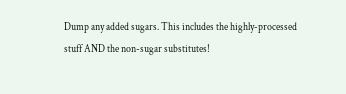Dump any added sugars. This includes the highly-processed stuff AND the non-sugar substitutes!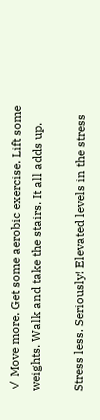✓ Move more. Get some aerobic exercise. Lift some weights. Walk and take the stairs. It all adds up.

Stress less. Seriously! Elevated levels in the stress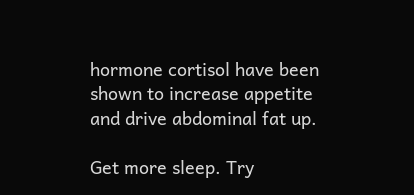hormone cortisol have been shown to increase appetite and drive abdominal fat up.

Get more sleep. Try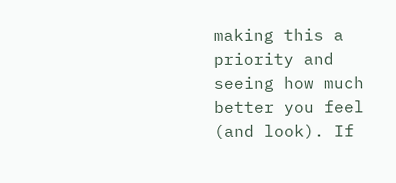making this a priority and seeing how much better you feel (and look). If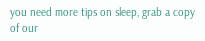you need more tips on sleep, grab a copy of our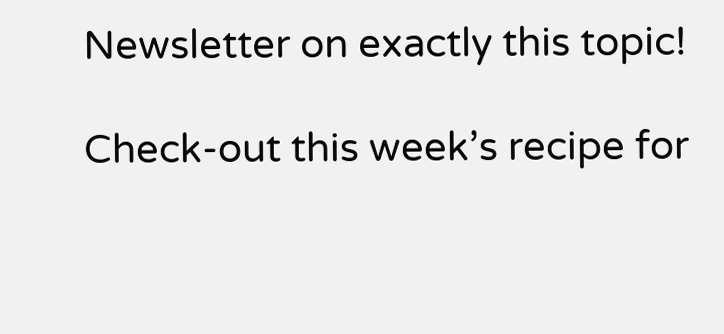Newsletter on exactly this topic!

Check-out this week’s recipe for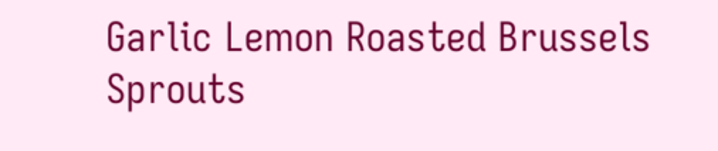Garlic Lemon Roasted Brussels Sprouts